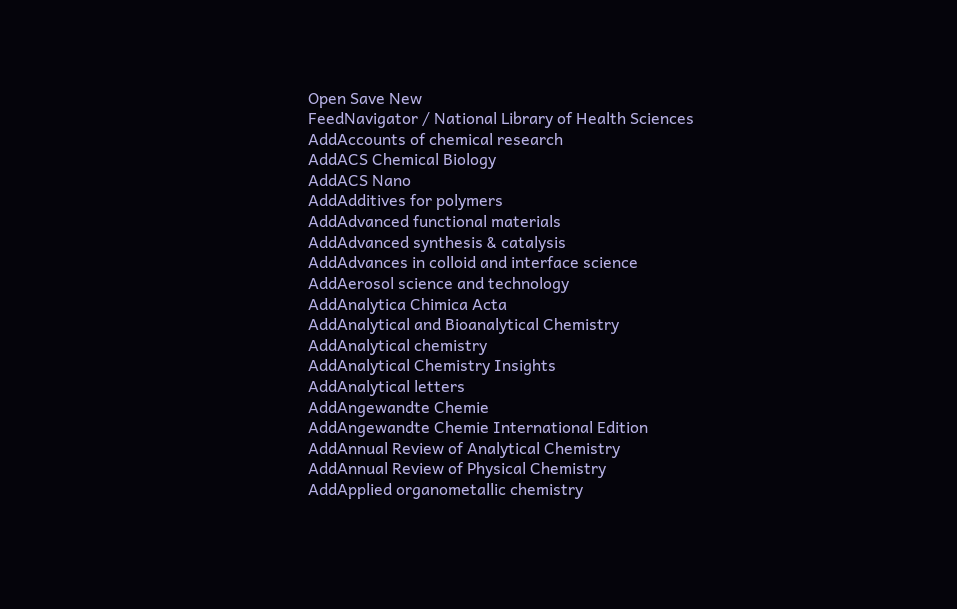Open Save New
FeedNavigator / National Library of Health Sciences
AddAccounts of chemical research
AddACS Chemical Biology
AddACS Nano
AddAdditives for polymers
AddAdvanced functional materials
AddAdvanced synthesis & catalysis
AddAdvances in colloid and interface science
AddAerosol science and technology
AddAnalytica Chimica Acta
AddAnalytical and Bioanalytical Chemistry
AddAnalytical chemistry
AddAnalytical Chemistry Insights
AddAnalytical letters
AddAngewandte Chemie
AddAngewandte Chemie International Edition
AddAnnual Review of Analytical Chemistry
AddAnnual Review of Physical Chemistry
AddApplied organometallic chemistry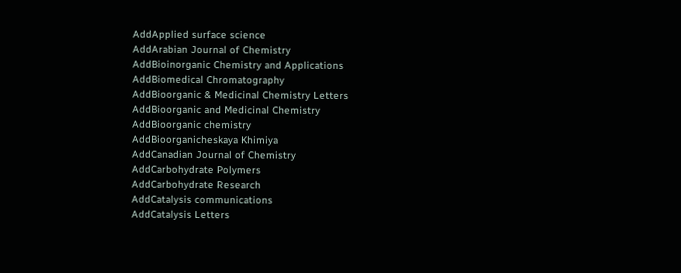AddApplied surface science
AddArabian Journal of Chemistry
AddBioinorganic Chemistry and Applications
AddBiomedical Chromatography
AddBioorganic & Medicinal Chemistry Letters
AddBioorganic and Medicinal Chemistry
AddBioorganic chemistry
AddBioorganicheskaya Khimiya
AddCanadian Journal of Chemistry
AddCarbohydrate Polymers
AddCarbohydrate Research
AddCatalysis communications
AddCatalysis Letters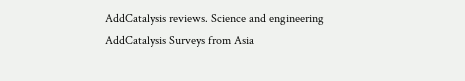AddCatalysis reviews. Science and engineering
AddCatalysis Surveys from Asia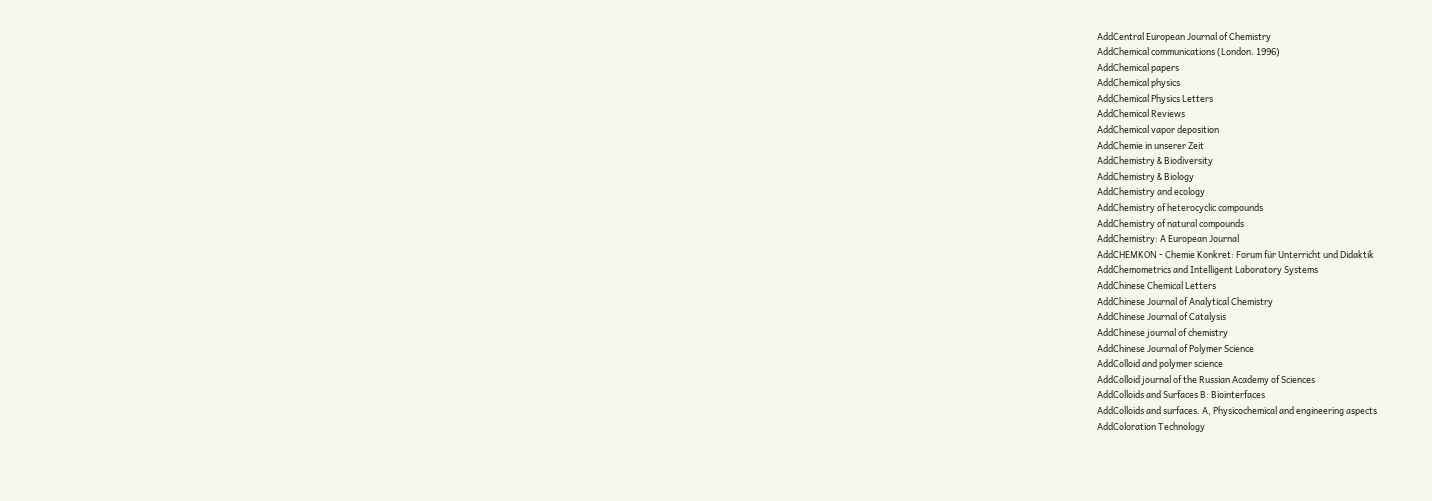AddCentral European Journal of Chemistry
AddChemical communications (London. 1996)
AddChemical papers
AddChemical physics
AddChemical Physics Letters
AddChemical Reviews
AddChemical vapor deposition
AddChemie in unserer Zeit
AddChemistry & Biodiversity
AddChemistry & Biology
AddChemistry and ecology
AddChemistry of heterocyclic compounds
AddChemistry of natural compounds
AddChemistry: A European Journal
AddCHEMKON - Chemie Konkret: Forum für Unterricht und Didaktik
AddChemometrics and Intelligent Laboratory Systems
AddChinese Chemical Letters
AddChinese Journal of Analytical Chemistry
AddChinese Journal of Catalysis
AddChinese journal of chemistry
AddChinese Journal of Polymer Science
AddColloid and polymer science
AddColloid journal of the Russian Academy of Sciences
AddColloids and Surfaces B: Biointerfaces
AddColloids and surfaces. A, Physicochemical and engineering aspects
AddColoration Technology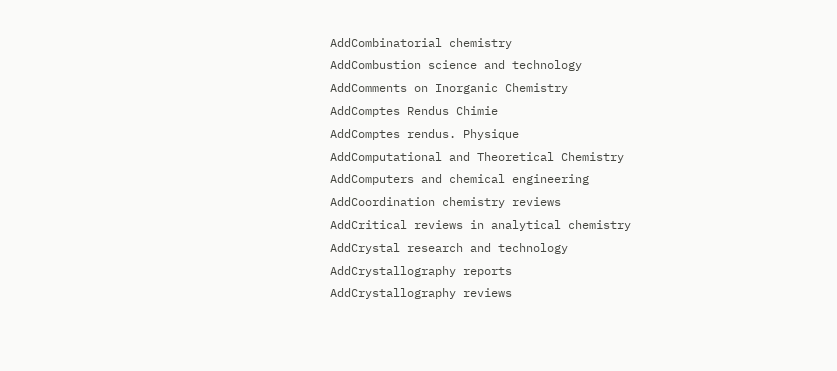AddCombinatorial chemistry
AddCombustion science and technology
AddComments on Inorganic Chemistry
AddComptes Rendus Chimie
AddComptes rendus. Physique
AddComputational and Theoretical Chemistry
AddComputers and chemical engineering
AddCoordination chemistry reviews
AddCritical reviews in analytical chemistry
AddCrystal research and technology
AddCrystallography reports
AddCrystallography reviews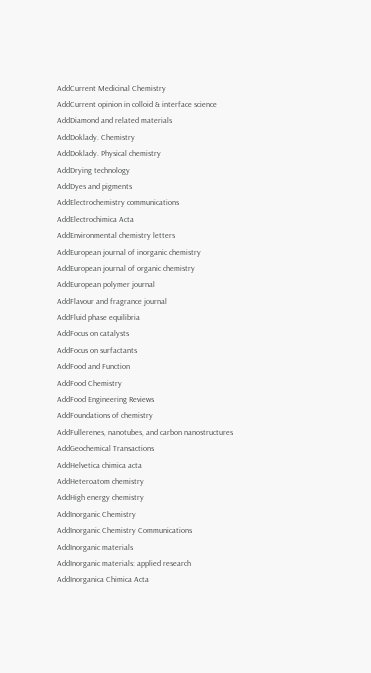AddCurrent Medicinal Chemistry
AddCurrent opinion in colloid & interface science
AddDiamond and related materials
AddDoklady. Chemistry
AddDoklady. Physical chemistry
AddDrying technology
AddDyes and pigments
AddElectrochemistry communications
AddElectrochimica Acta
AddEnvironmental chemistry letters
AddEuropean journal of inorganic chemistry
AddEuropean journal of organic chemistry
AddEuropean polymer journal
AddFlavour and fragrance journal
AddFluid phase equilibria
AddFocus on catalysts
AddFocus on surfactants
AddFood and Function
AddFood Chemistry
AddFood Engineering Reviews
AddFoundations of chemistry
AddFullerenes, nanotubes, and carbon nanostructures
AddGeochemical Transactions
AddHelvetica chimica acta
AddHeteroatom chemistry
AddHigh energy chemistry
AddInorganic Chemistry
AddInorganic Chemistry Communications
AddInorganic materials
AddInorganic materials: applied research
AddInorganica Chimica Acta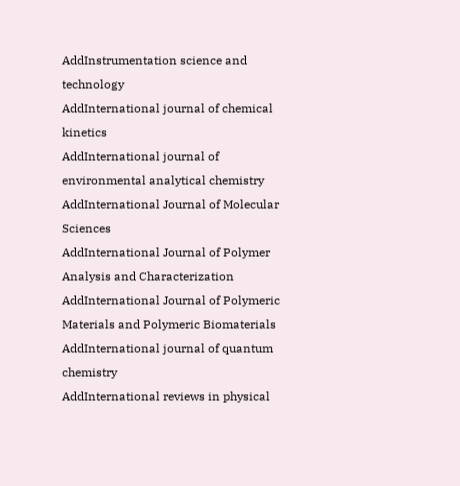AddInstrumentation science and technology
AddInternational journal of chemical kinetics
AddInternational journal of environmental analytical chemistry
AddInternational Journal of Molecular Sciences
AddInternational Journal of Polymer Analysis and Characterization
AddInternational Journal of Polymeric Materials and Polymeric Biomaterials
AddInternational journal of quantum chemistry
AddInternational reviews in physical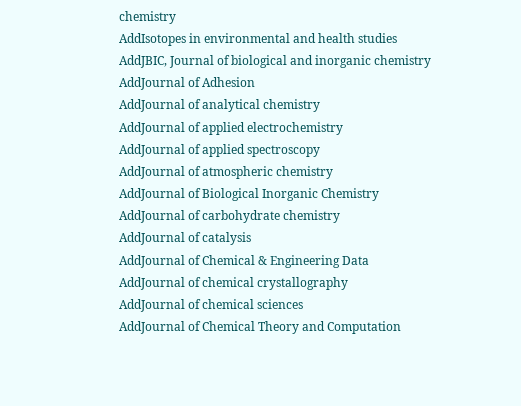chemistry
AddIsotopes in environmental and health studies
AddJBIC, Journal of biological and inorganic chemistry
AddJournal of Adhesion
AddJournal of analytical chemistry
AddJournal of applied electrochemistry
AddJournal of applied spectroscopy
AddJournal of atmospheric chemistry
AddJournal of Biological Inorganic Chemistry
AddJournal of carbohydrate chemistry
AddJournal of catalysis
AddJournal of Chemical & Engineering Data
AddJournal of chemical crystallography
AddJournal of chemical sciences
AddJournal of Chemical Theory and Computation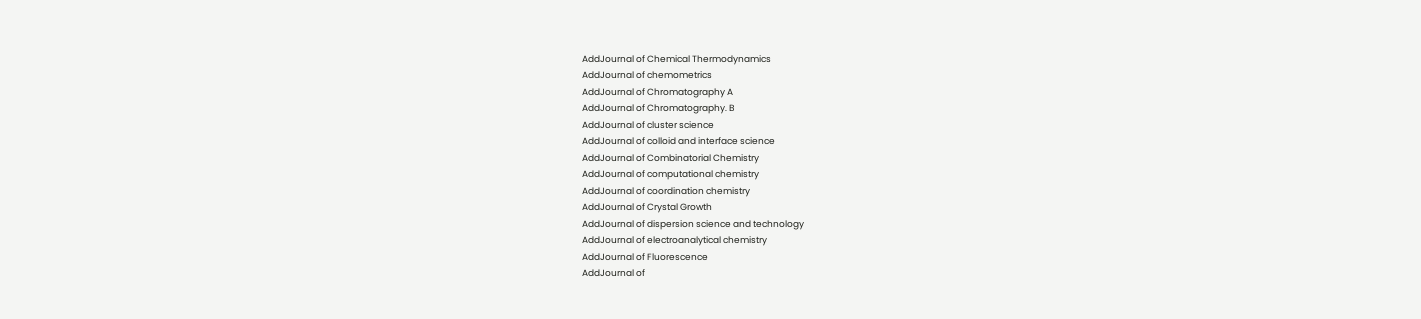AddJournal of Chemical Thermodynamics
AddJournal of chemometrics
AddJournal of Chromatography A
AddJournal of Chromatography. B
AddJournal of cluster science
AddJournal of colloid and interface science
AddJournal of Combinatorial Chemistry
AddJournal of computational chemistry
AddJournal of coordination chemistry
AddJournal of Crystal Growth
AddJournal of dispersion science and technology
AddJournal of electroanalytical chemistry
AddJournal of Fluorescence
AddJournal of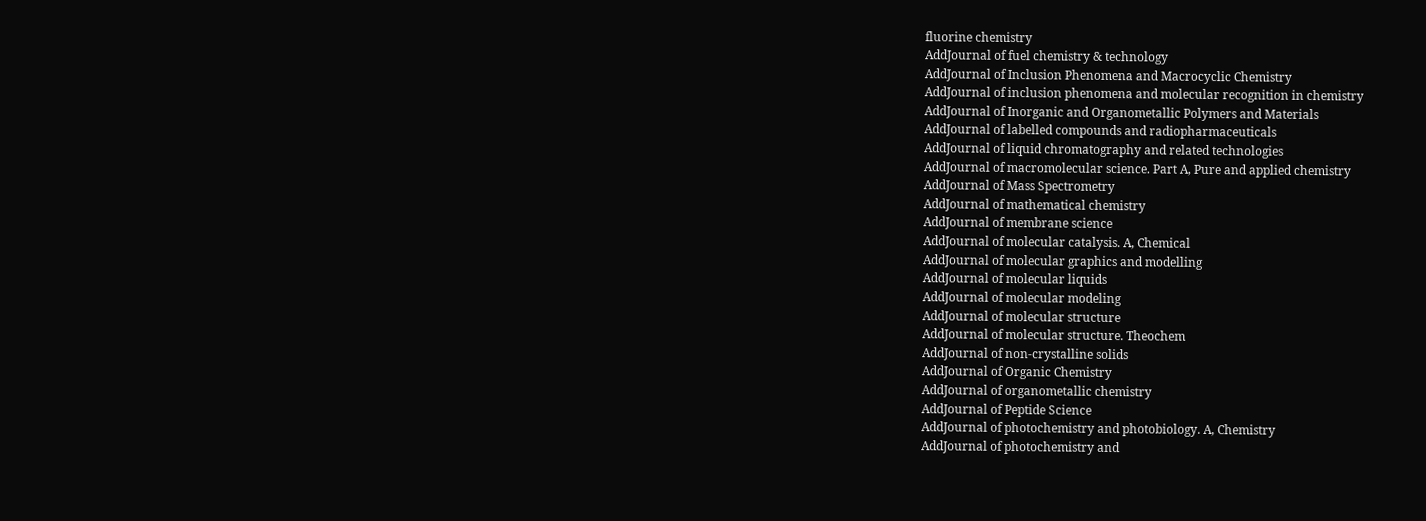fluorine chemistry
AddJournal of fuel chemistry & technology
AddJournal of Inclusion Phenomena and Macrocyclic Chemistry
AddJournal of inclusion phenomena and molecular recognition in chemistry
AddJournal of Inorganic and Organometallic Polymers and Materials
AddJournal of labelled compounds and radiopharmaceuticals
AddJournal of liquid chromatography and related technologies
AddJournal of macromolecular science. Part A, Pure and applied chemistry
AddJournal of Mass Spectrometry
AddJournal of mathematical chemistry
AddJournal of membrane science
AddJournal of molecular catalysis. A, Chemical
AddJournal of molecular graphics and modelling
AddJournal of molecular liquids
AddJournal of molecular modeling
AddJournal of molecular structure
AddJournal of molecular structure. Theochem
AddJournal of non-crystalline solids
AddJournal of Organic Chemistry
AddJournal of organometallic chemistry
AddJournal of Peptide Science
AddJournal of photochemistry and photobiology. A, Chemistry
AddJournal of photochemistry and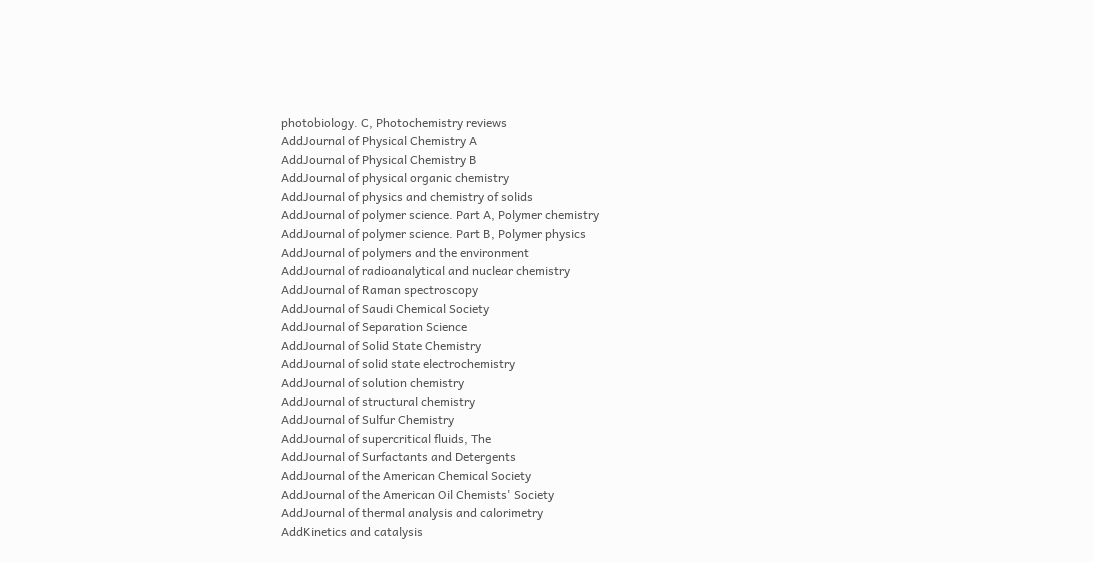photobiology. C, Photochemistry reviews
AddJournal of Physical Chemistry A
AddJournal of Physical Chemistry B
AddJournal of physical organic chemistry
AddJournal of physics and chemistry of solids
AddJournal of polymer science. Part A, Polymer chemistry
AddJournal of polymer science. Part B, Polymer physics
AddJournal of polymers and the environment
AddJournal of radioanalytical and nuclear chemistry
AddJournal of Raman spectroscopy
AddJournal of Saudi Chemical Society
AddJournal of Separation Science
AddJournal of Solid State Chemistry
AddJournal of solid state electrochemistry
AddJournal of solution chemistry
AddJournal of structural chemistry
AddJournal of Sulfur Chemistry
AddJournal of supercritical fluids, The
AddJournal of Surfactants and Detergents
AddJournal of the American Chemical Society
AddJournal of the American Oil Chemists' Society
AddJournal of thermal analysis and calorimetry
AddKinetics and catalysis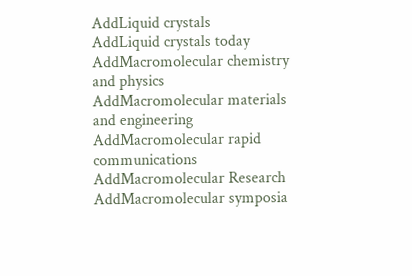AddLiquid crystals
AddLiquid crystals today
AddMacromolecular chemistry and physics
AddMacromolecular materials and engineering
AddMacromolecular rapid communications
AddMacromolecular Research
AddMacromolecular symposia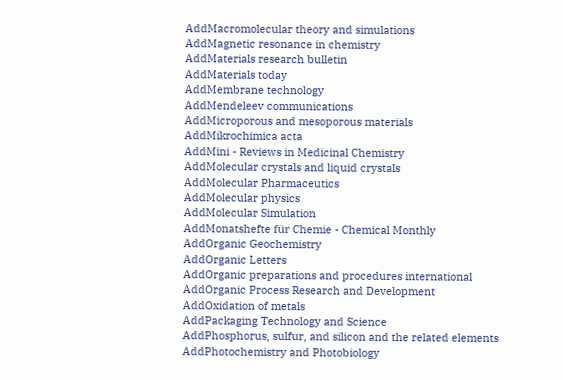AddMacromolecular theory and simulations
AddMagnetic resonance in chemistry
AddMaterials research bulletin
AddMaterials today
AddMembrane technology
AddMendeleev communications
AddMicroporous and mesoporous materials
AddMikrochimica acta
AddMini - Reviews in Medicinal Chemistry
AddMolecular crystals and liquid crystals
AddMolecular Pharmaceutics
AddMolecular physics
AddMolecular Simulation
AddMonatshefte für Chemie - Chemical Monthly
AddOrganic Geochemistry
AddOrganic Letters
AddOrganic preparations and procedures international
AddOrganic Process Research and Development
AddOxidation of metals
AddPackaging Technology and Science
AddPhosphorus, sulfur, and silicon and the related elements
AddPhotochemistry and Photobiology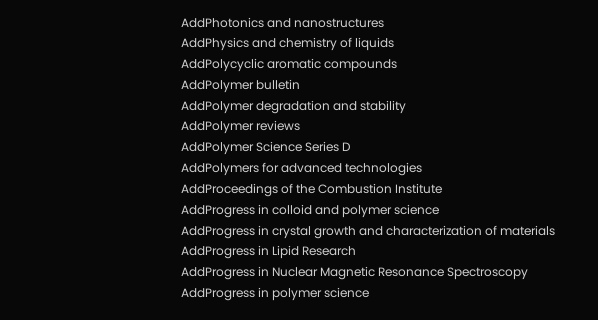AddPhotonics and nanostructures
AddPhysics and chemistry of liquids
AddPolycyclic aromatic compounds
AddPolymer bulletin
AddPolymer degradation and stability
AddPolymer reviews
AddPolymer Science Series D
AddPolymers for advanced technologies
AddProceedings of the Combustion Institute
AddProgress in colloid and polymer science
AddProgress in crystal growth and characterization of materials
AddProgress in Lipid Research
AddProgress in Nuclear Magnetic Resonance Spectroscopy
AddProgress in polymer science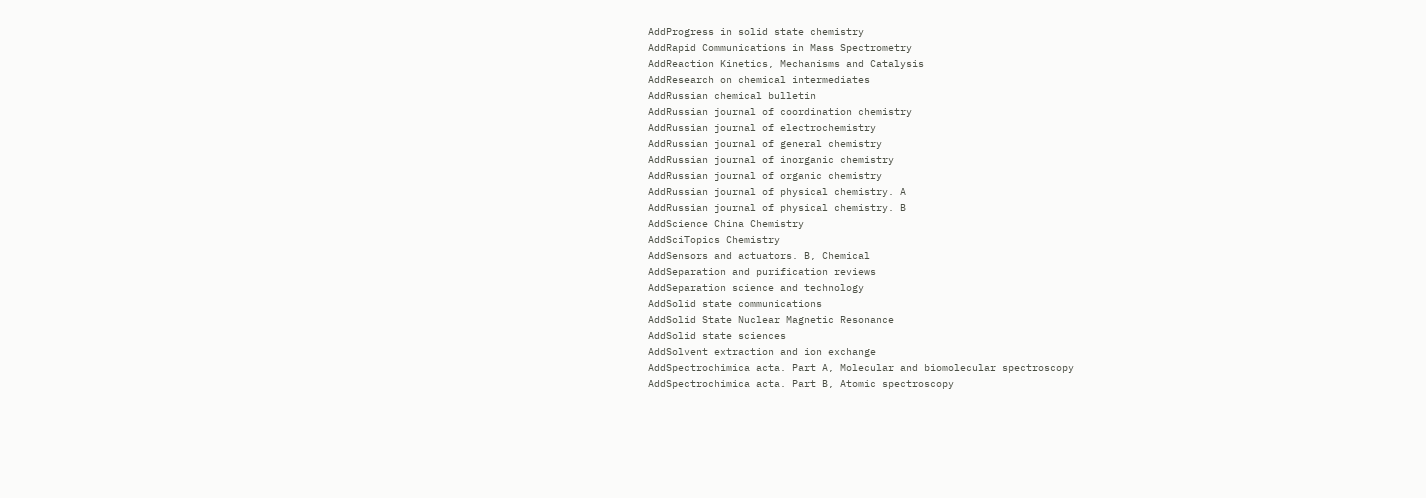AddProgress in solid state chemistry
AddRapid Communications in Mass Spectrometry
AddReaction Kinetics, Mechanisms and Catalysis
AddResearch on chemical intermediates
AddRussian chemical bulletin
AddRussian journal of coordination chemistry
AddRussian journal of electrochemistry
AddRussian journal of general chemistry
AddRussian journal of inorganic chemistry
AddRussian journal of organic chemistry
AddRussian journal of physical chemistry. A
AddRussian journal of physical chemistry. B
AddScience China Chemistry
AddSciTopics Chemistry
AddSensors and actuators. B, Chemical
AddSeparation and purification reviews
AddSeparation science and technology
AddSolid state communications
AddSolid State Nuclear Magnetic Resonance
AddSolid state sciences
AddSolvent extraction and ion exchange
AddSpectrochimica acta. Part A, Molecular and biomolecular spectroscopy
AddSpectrochimica acta. Part B, Atomic spectroscopy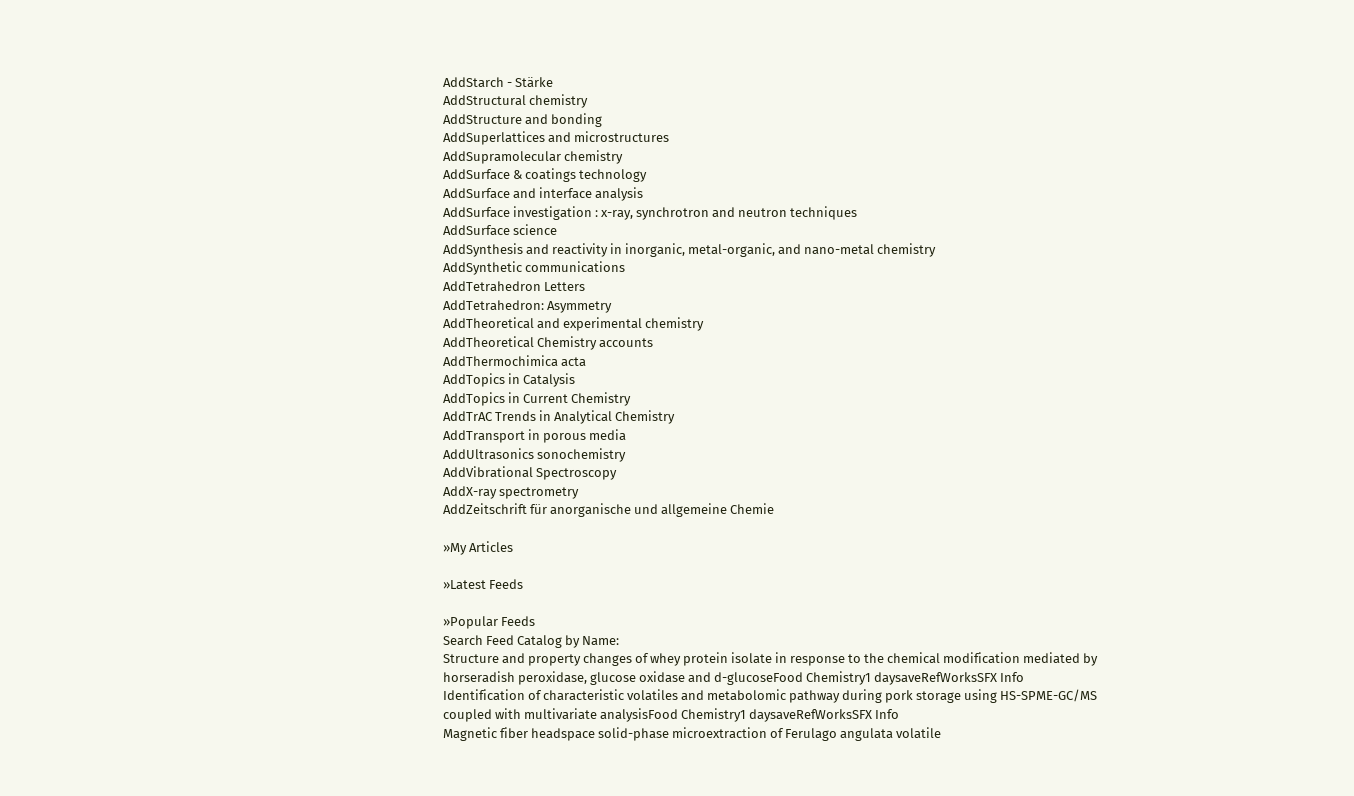AddStarch - Stärke
AddStructural chemistry
AddStructure and bonding
AddSuperlattices and microstructures
AddSupramolecular chemistry
AddSurface & coatings technology
AddSurface and interface analysis
AddSurface investigation : x-ray, synchrotron and neutron techniques
AddSurface science
AddSynthesis and reactivity in inorganic, metal-organic, and nano-metal chemistry
AddSynthetic communications
AddTetrahedron Letters
AddTetrahedron: Asymmetry
AddTheoretical and experimental chemistry
AddTheoretical Chemistry accounts
AddThermochimica acta
AddTopics in Catalysis
AddTopics in Current Chemistry
AddTrAC Trends in Analytical Chemistry
AddTransport in porous media
AddUltrasonics sonochemistry
AddVibrational Spectroscopy
AddX-ray spectrometry
AddZeitschrift für anorganische und allgemeine Chemie

»My Articles

»Latest Feeds

»Popular Feeds
Search Feed Catalog by Name:
Structure and property changes of whey protein isolate in response to the chemical modification mediated by horseradish peroxidase, glucose oxidase and d-glucoseFood Chemistry1 daysaveRefWorksSFX Info
Identification of characteristic volatiles and metabolomic pathway during pork storage using HS-SPME-GC/MS coupled with multivariate analysisFood Chemistry1 daysaveRefWorksSFX Info
Magnetic fiber headspace solid-phase microextraction of Ferulago angulata volatile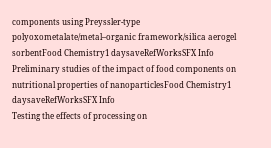components using Preyssler‐type polyoxometalate/metal–organic framework/silica aerogel sorbentFood Chemistry1 daysaveRefWorksSFX Info
Preliminary studies of the impact of food components on nutritional properties of nanoparticlesFood Chemistry1 daysaveRefWorksSFX Info
Testing the effects of processing on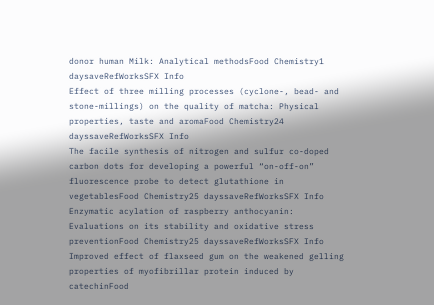donor human Milk: Analytical methodsFood Chemistry1 daysaveRefWorksSFX Info
Effect of three milling processes (cyclone-, bead- and stone-millings) on the quality of matcha: Physical properties, taste and aromaFood Chemistry24 dayssaveRefWorksSFX Info
The facile synthesis of nitrogen and sulfur co-doped carbon dots for developing a powerful “on-off-on” fluorescence probe to detect glutathione in vegetablesFood Chemistry25 dayssaveRefWorksSFX Info
Enzymatic acylation of raspberry anthocyanin: Evaluations on its stability and oxidative stress preventionFood Chemistry25 dayssaveRefWorksSFX Info
Improved effect of flaxseed gum on the weakened gelling properties of myofibrillar protein induced by catechinFood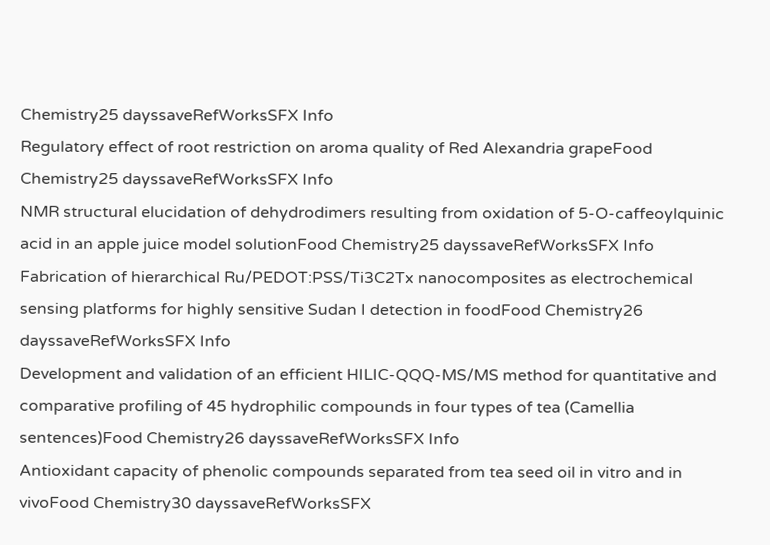Chemistry25 dayssaveRefWorksSFX Info
Regulatory effect of root restriction on aroma quality of Red Alexandria grapeFood Chemistry25 dayssaveRefWorksSFX Info
NMR structural elucidation of dehydrodimers resulting from oxidation of 5-O-caffeoylquinic acid in an apple juice model solutionFood Chemistry25 dayssaveRefWorksSFX Info
Fabrication of hierarchical Ru/PEDOT:PSS/Ti3C2Tx nanocomposites as electrochemical sensing platforms for highly sensitive Sudan I detection in foodFood Chemistry26 dayssaveRefWorksSFX Info
Development and validation of an efficient HILIC-QQQ-MS/MS method for quantitative and comparative profiling of 45 hydrophilic compounds in four types of tea (Camellia sentences)Food Chemistry26 dayssaveRefWorksSFX Info
Antioxidant capacity of phenolic compounds separated from tea seed oil in vitro and in vivoFood Chemistry30 dayssaveRefWorksSFX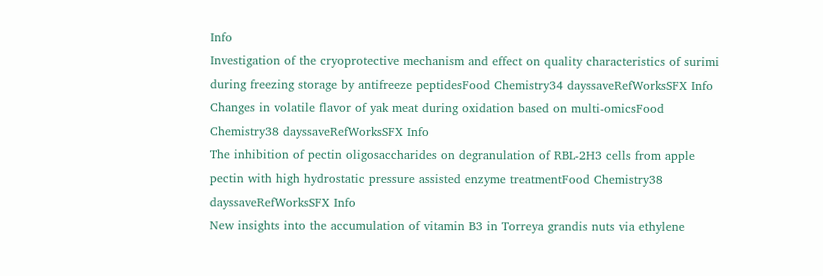Info
Investigation of the cryoprotective mechanism and effect on quality characteristics of surimi during freezing storage by antifreeze peptidesFood Chemistry34 dayssaveRefWorksSFX Info
Changes in volatile flavor of yak meat during oxidation based on multi-omicsFood Chemistry38 dayssaveRefWorksSFX Info
The inhibition of pectin oligosaccharides on degranulation of RBL-2H3 cells from apple pectin with high hydrostatic pressure assisted enzyme treatmentFood Chemistry38 dayssaveRefWorksSFX Info
New insights into the accumulation of vitamin B3 in Torreya grandis nuts via ethylene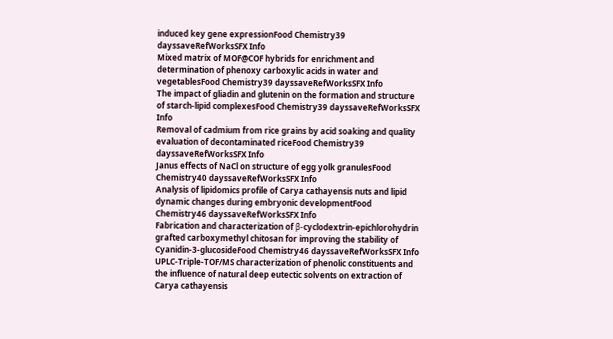induced key gene expressionFood Chemistry39 dayssaveRefWorksSFX Info
Mixed matrix of MOF@COF hybrids for enrichment and determination of phenoxy carboxylic acids in water and vegetablesFood Chemistry39 dayssaveRefWorksSFX Info
The impact of gliadin and glutenin on the formation and structure of starch-lipid complexesFood Chemistry39 dayssaveRefWorksSFX Info
Removal of cadmium from rice grains by acid soaking and quality evaluation of decontaminated riceFood Chemistry39 dayssaveRefWorksSFX Info
Janus effects of NaCl on structure of egg yolk granulesFood Chemistry40 dayssaveRefWorksSFX Info
Analysis of lipidomics profile of Carya cathayensis nuts and lipid dynamic changes during embryonic developmentFood Chemistry46 dayssaveRefWorksSFX Info
Fabrication and characterization of β-cyclodextrin-epichlorohydrin grafted carboxymethyl chitosan for improving the stability of Cyanidin-3-glucosideFood Chemistry46 dayssaveRefWorksSFX Info
UPLC-Triple-TOF/MS characterization of phenolic constituents and the influence of natural deep eutectic solvents on extraction of Carya cathayensis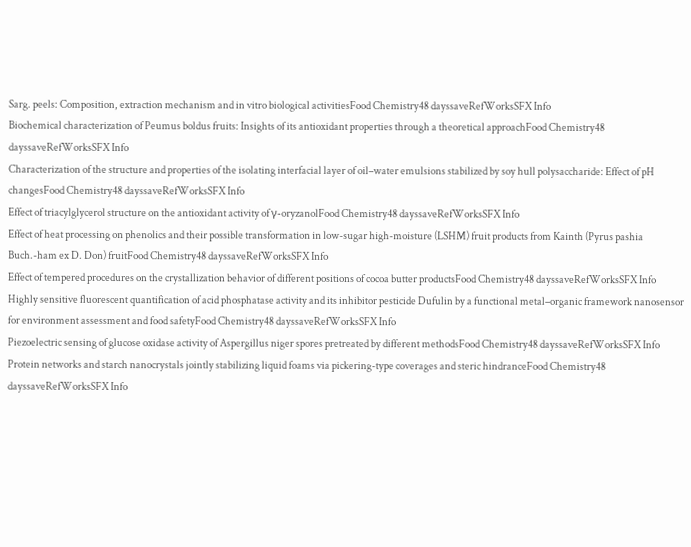Sarg. peels: Composition, extraction mechanism and in vitro biological activitiesFood Chemistry48 dayssaveRefWorksSFX Info
Biochemical characterization of Peumus boldus fruits: Insights of its antioxidant properties through a theoretical approachFood Chemistry48 dayssaveRefWorksSFX Info
Characterization of the structure and properties of the isolating interfacial layer of oil–water emulsions stabilized by soy hull polysaccharide: Effect of pH changesFood Chemistry48 dayssaveRefWorksSFX Info
Effect of triacylglycerol structure on the antioxidant activity of γ-oryzanolFood Chemistry48 dayssaveRefWorksSFX Info
Effect of heat processing on phenolics and their possible transformation in low-sugar high-moisture (LSHM) fruit products from Kainth (Pyrus pashia Buch.-ham ex D. Don) fruitFood Chemistry48 dayssaveRefWorksSFX Info
Effect of tempered procedures on the crystallization behavior of different positions of cocoa butter productsFood Chemistry48 dayssaveRefWorksSFX Info
Highly sensitive fluorescent quantification of acid phosphatase activity and its inhibitor pesticide Dufulin by a functional metal–organic framework nanosensor for environment assessment and food safetyFood Chemistry48 dayssaveRefWorksSFX Info
Piezoelectric sensing of glucose oxidase activity of Aspergillus niger spores pretreated by different methodsFood Chemistry48 dayssaveRefWorksSFX Info
Protein networks and starch nanocrystals jointly stabilizing liquid foams via pickering-type coverages and steric hindranceFood Chemistry48 dayssaveRefWorksSFX Info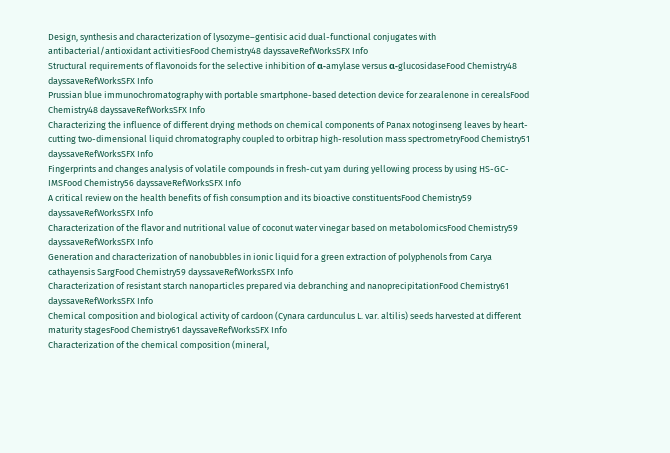Design, synthesis and characterization of lysozyme–gentisic acid dual-functional conjugates with antibacterial/antioxidant activitiesFood Chemistry48 dayssaveRefWorksSFX Info
Structural requirements of flavonoids for the selective inhibition of α-amylase versus α-glucosidaseFood Chemistry48 dayssaveRefWorksSFX Info
Prussian blue immunochromatography with portable smartphone-based detection device for zearalenone in cerealsFood Chemistry48 dayssaveRefWorksSFX Info
Characterizing the influence of different drying methods on chemical components of Panax notoginseng leaves by heart-cutting two-dimensional liquid chromatography coupled to orbitrap high-resolution mass spectrometryFood Chemistry51 dayssaveRefWorksSFX Info
Fingerprints and changes analysis of volatile compounds in fresh-cut yam during yellowing process by using HS-GC-IMSFood Chemistry56 dayssaveRefWorksSFX Info
A critical review on the health benefits of fish consumption and its bioactive constituentsFood Chemistry59 dayssaveRefWorksSFX Info
Characterization of the flavor and nutritional value of coconut water vinegar based on metabolomicsFood Chemistry59 dayssaveRefWorksSFX Info
Generation and characterization of nanobubbles in ionic liquid for a green extraction of polyphenols from Carya cathayensis SargFood Chemistry59 dayssaveRefWorksSFX Info
Characterization of resistant starch nanoparticles prepared via debranching and nanoprecipitationFood Chemistry61 dayssaveRefWorksSFX Info
Chemical composition and biological activity of cardoon (Cynara cardunculus L. var. altilis) seeds harvested at different maturity stagesFood Chemistry61 dayssaveRefWorksSFX Info
Characterization of the chemical composition (mineral,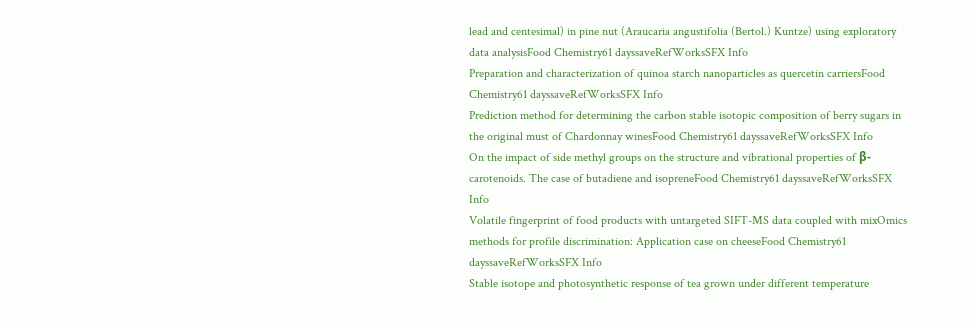lead and centesimal) in pine nut (Araucaria angustifolia (Bertol.) Kuntze) using exploratory data analysisFood Chemistry61 dayssaveRefWorksSFX Info
Preparation and characterization of quinoa starch nanoparticles as quercetin carriersFood Chemistry61 dayssaveRefWorksSFX Info
Prediction method for determining the carbon stable isotopic composition of berry sugars in the original must of Chardonnay winesFood Chemistry61 dayssaveRefWorksSFX Info
On the impact of side methyl groups on the structure and vibrational properties of β-carotenoids. The case of butadiene and isopreneFood Chemistry61 dayssaveRefWorksSFX Info
Volatile fingerprint of food products with untargeted SIFT-MS data coupled with mixOmics methods for profile discrimination: Application case on cheeseFood Chemistry61 dayssaveRefWorksSFX Info
Stable isotope and photosynthetic response of tea grown under different temperature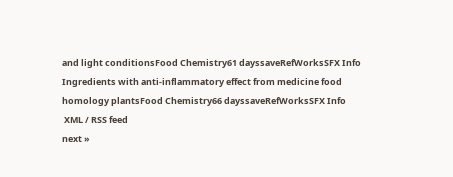and light conditionsFood Chemistry61 dayssaveRefWorksSFX Info
Ingredients with anti-inflammatory effect from medicine food homology plantsFood Chemistry66 dayssaveRefWorksSFX Info
 XML / RSS feed
next »